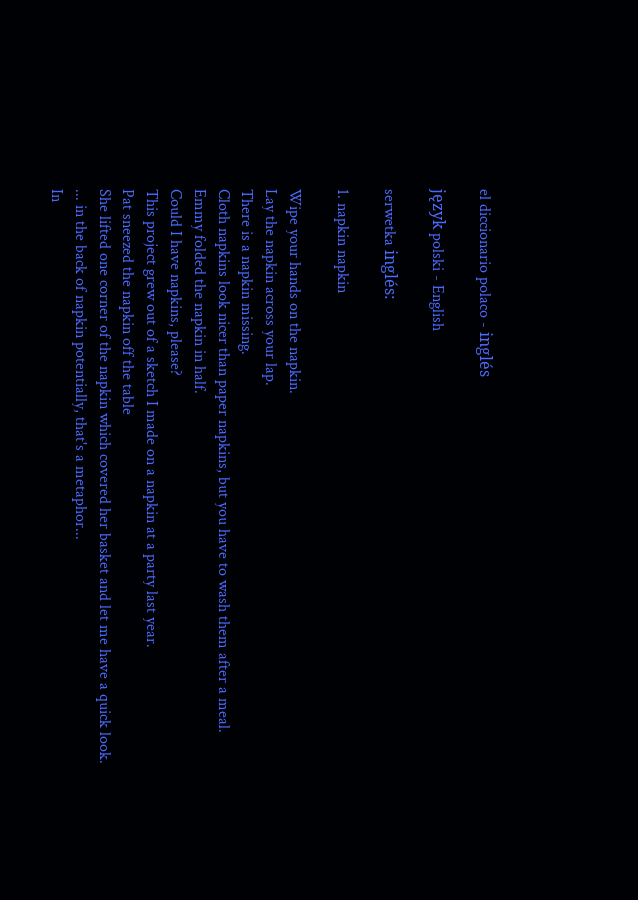el diccionario polaco - inglés

język polski - English

serwetka inglés:

1. napkin napkin

Wipe your hands on the napkin.
Lay the napkin across your lap.
There is a napkin missing.
Cloth napkins look nicer than paper napkins, but you have to wash them after a meal.
Emmy folded the napkin in half.
Could I have napkins, please?
This project grew out of a sketch I made on a napkin at a party last year.
Pat sneezed the napkin off the table
She lifted one corner of the napkin which covered her basket and let me have a quick look.
... in the back of napkin potentially, that's a metaphor...
In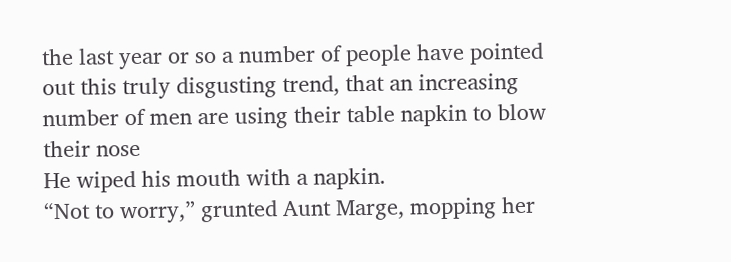the last year or so a number of people have pointed out this truly disgusting trend, that an increasing number of men are using their table napkin to blow their nose
He wiped his mouth with a napkin.
“Not to worry,” grunted Aunt Marge, mopping her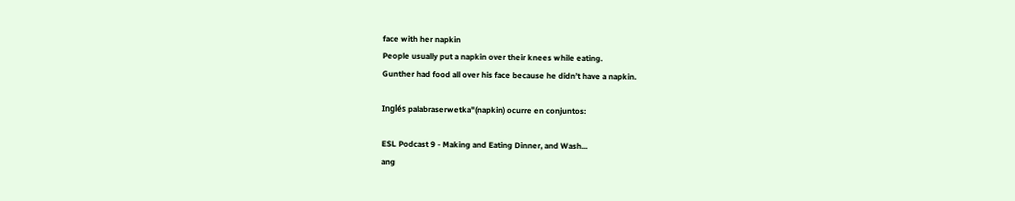face with her napkin
People usually put a napkin over their knees while eating.
Gunther had food all over his face because he didn’t have a napkin.

Inglés palabraserwetka"(napkin) ocurre en conjuntos:

ESL Podcast 9 - Making and Eating Dinner, and Wash...
ang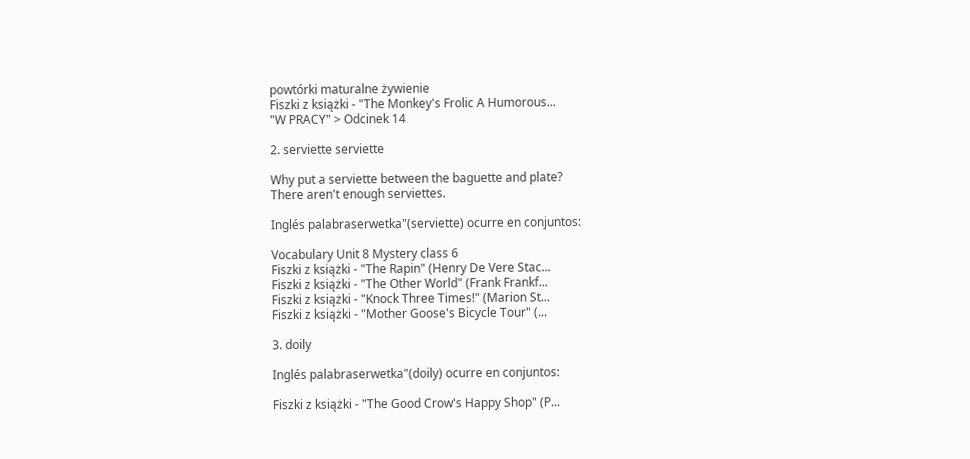powtórki maturalne żywienie
Fiszki z książki - "The Monkey's Frolic A Humorous...
"W PRACY" > Odcinek 14

2. serviette serviette

Why put a serviette between the baguette and plate?
There aren't enough serviettes.

Inglés palabraserwetka"(serviette) ocurre en conjuntos:

Vocabulary Unit 8 Mystery class 6
Fiszki z książki - "The Rapin" (Henry De Vere Stac...
Fiszki z książki - "The Other World" (Frank Frankf...
Fiszki z książki - "Knock Three Times!" (Marion St...
Fiszki z książki - "Mother Goose's Bicycle Tour" (...

3. doily

Inglés palabraserwetka"(doily) ocurre en conjuntos:

Fiszki z książki - "The Good Crow's Happy Shop" (P...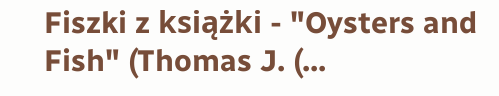Fiszki z książki - "Oysters and Fish" (Thomas J. (...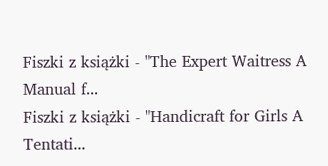Fiszki z książki - "The Expert Waitress A Manual f...
Fiszki z książki - "Handicraft for Girls A Tentati...